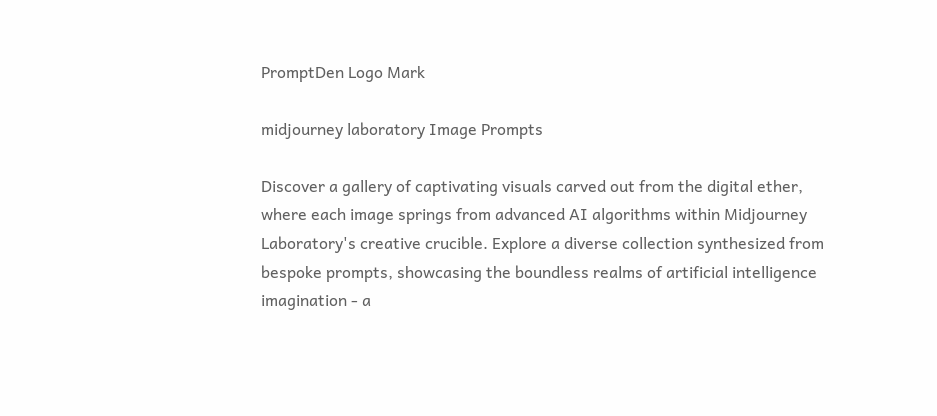PromptDen Logo Mark

midjourney laboratory Image Prompts

Discover a gallery of captivating visuals carved out from the digital ether, where each image springs from advanced AI algorithms within Midjourney Laboratory's creative crucible. Explore a diverse collection synthesized from bespoke prompts, showcasing the boundless realms of artificial intelligence imagination - a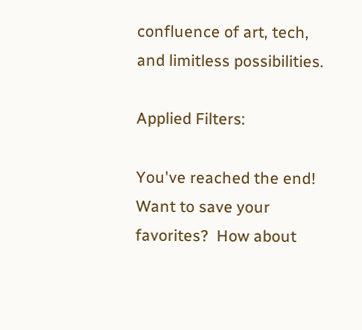confluence of art, tech, and limitless possibilities.

Applied Filters:

You've reached the end!
Want to save your favorites?  How about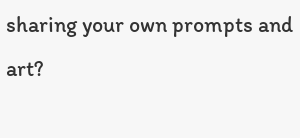sharing your own prompts and art?